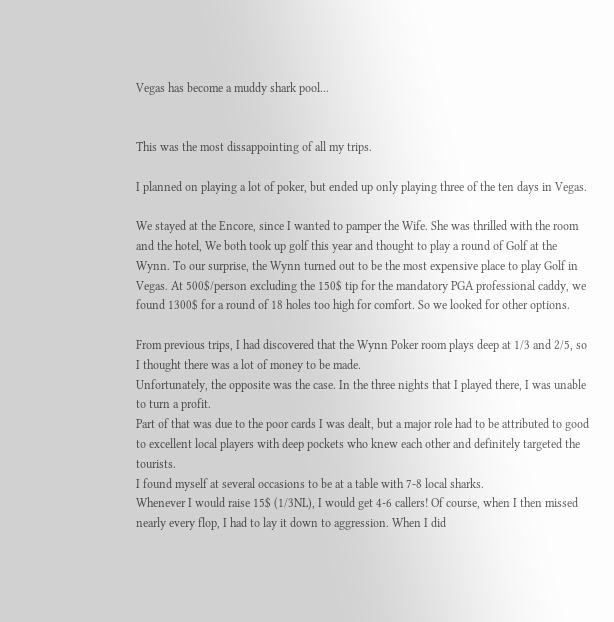Vegas has become a muddy shark pool...


This was the most dissappointing of all my trips.

I planned on playing a lot of poker, but ended up only playing three of the ten days in Vegas.

We stayed at the Encore, since I wanted to pamper the Wife. She was thrilled with the room and the hotel, We both took up golf this year and thought to play a round of Golf at the Wynn. To our surprise, the Wynn turned out to be the most expensive place to play Golf in Vegas. At 500$/person excluding the 150$ tip for the mandatory PGA professional caddy, we found 1300$ for a round of 18 holes too high for comfort. So we looked for other options.

From previous trips, I had discovered that the Wynn Poker room plays deep at 1/3 and 2/5, so I thought there was a lot of money to be made.
Unfortunately, the opposite was the case. In the three nights that I played there, I was unable to turn a profit.
Part of that was due to the poor cards I was dealt, but a major role had to be attributed to good to excellent local players with deep pockets who knew each other and definitely targeted the tourists.
I found myself at several occasions to be at a table with 7-8 local sharks.
Whenever I would raise 15$ (1/3NL), I would get 4-6 callers! Of course, when I then missed nearly every flop, I had to lay it down to aggression. When I did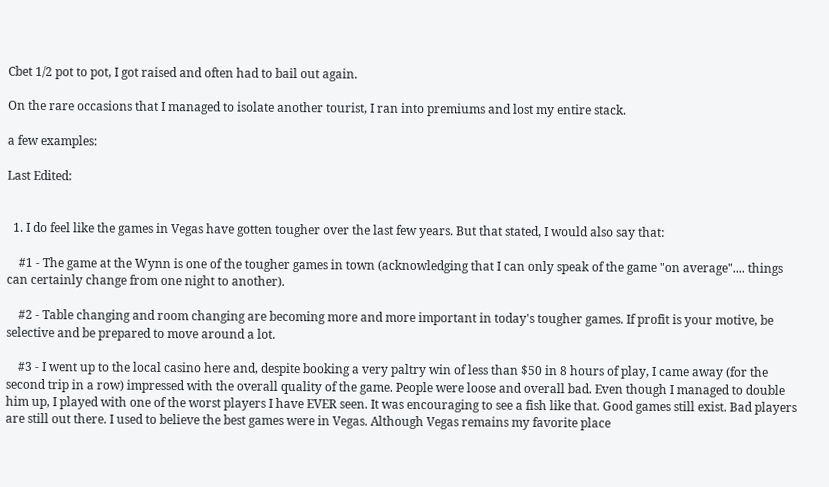Cbet 1/2 pot to pot, I got raised and often had to bail out again.

On the rare occasions that I managed to isolate another tourist, I ran into premiums and lost my entire stack.

a few examples:

Last Edited:


  1. I do feel like the games in Vegas have gotten tougher over the last few years. But that stated, I would also say that:

    #1 - The game at the Wynn is one of the tougher games in town (acknowledging that I can only speak of the game "on average".... things can certainly change from one night to another).

    #2 - Table changing and room changing are becoming more and more important in today's tougher games. If profit is your motive, be selective and be prepared to move around a lot.

    #3 - I went up to the local casino here and, despite booking a very paltry win of less than $50 in 8 hours of play, I came away (for the second trip in a row) impressed with the overall quality of the game. People were loose and overall bad. Even though I managed to double him up, I played with one of the worst players I have EVER seen. It was encouraging to see a fish like that. Good games still exist. Bad players are still out there. I used to believe the best games were in Vegas. Although Vegas remains my favorite place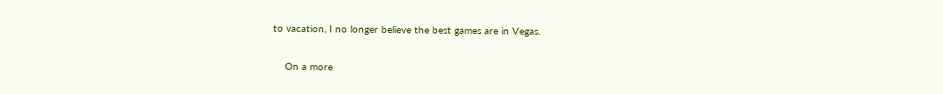to vacation, I no longer believe the best games are in Vegas.

    On a more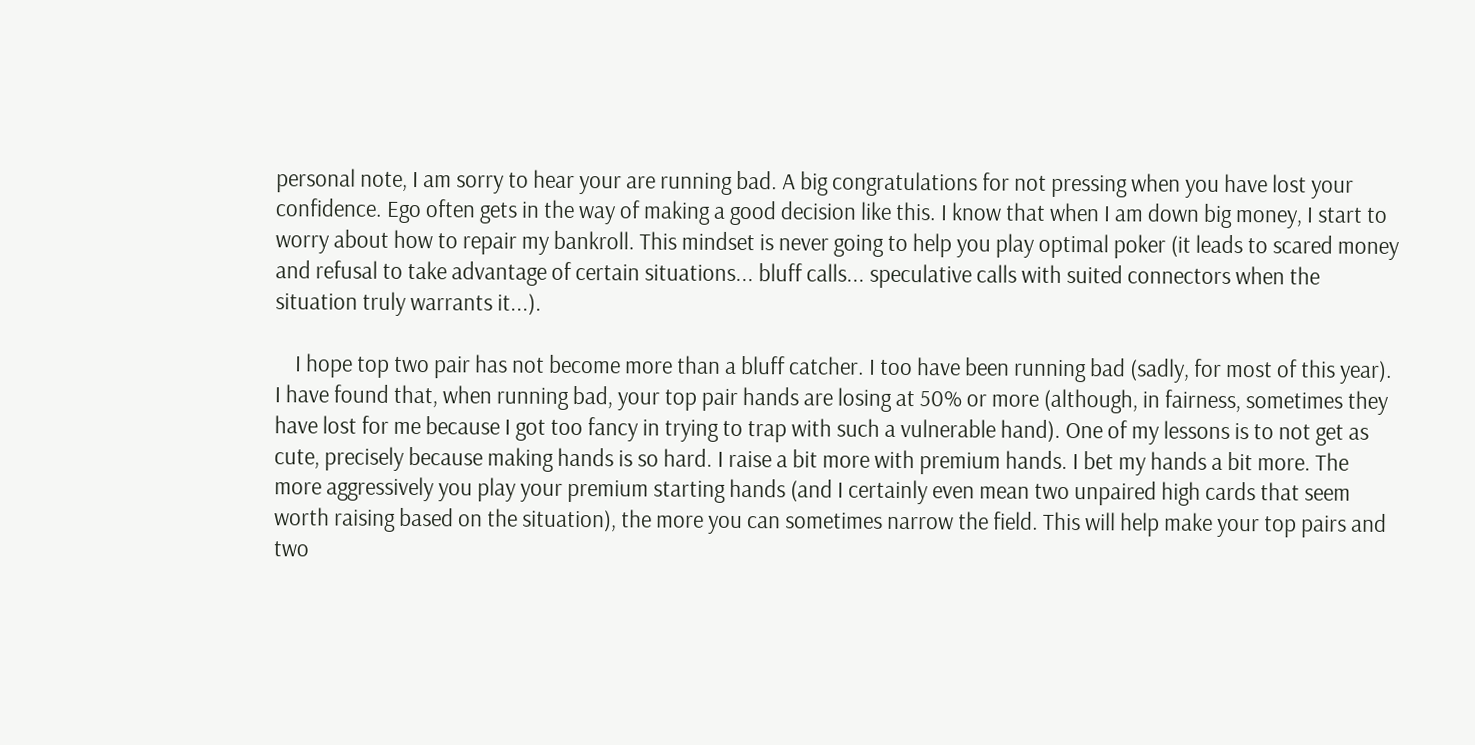personal note, I am sorry to hear your are running bad. A big congratulations for not pressing when you have lost your confidence. Ego often gets in the way of making a good decision like this. I know that when I am down big money, I start to worry about how to repair my bankroll. This mindset is never going to help you play optimal poker (it leads to scared money and refusal to take advantage of certain situations... bluff calls... speculative calls with suited connectors when the situation truly warrants it...).

    I hope top two pair has not become more than a bluff catcher. I too have been running bad (sadly, for most of this year). I have found that, when running bad, your top pair hands are losing at 50% or more (although, in fairness, sometimes they have lost for me because I got too fancy in trying to trap with such a vulnerable hand). One of my lessons is to not get as cute, precisely because making hands is so hard. I raise a bit more with premium hands. I bet my hands a bit more. The more aggressively you play your premium starting hands (and I certainly even mean two unpaired high cards that seem worth raising based on the situation), the more you can sometimes narrow the field. This will help make your top pairs and two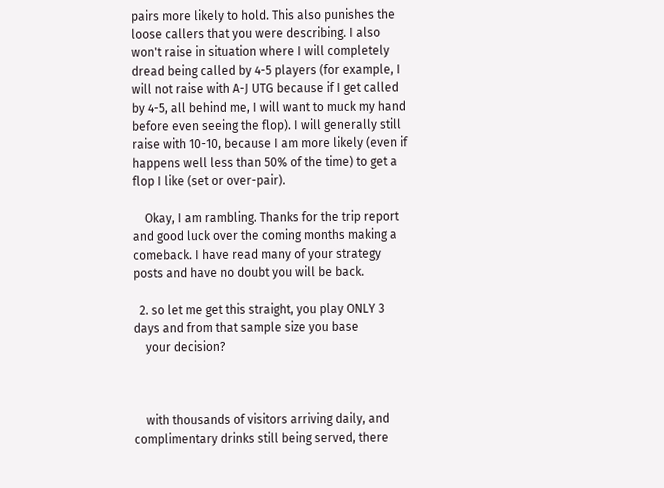pairs more likely to hold. This also punishes the loose callers that you were describing. I also won't raise in situation where I will completely dread being called by 4-5 players (for example, I will not raise with A-J UTG because if I get called by 4-5, all behind me, I will want to muck my hand before even seeing the flop). I will generally still raise with 10-10, because I am more likely (even if happens well less than 50% of the time) to get a flop I like (set or over-pair).

    Okay, I am rambling. Thanks for the trip report and good luck over the coming months making a comeback. I have read many of your strategy posts and have no doubt you will be back.

  2. so let me get this straight, you play ONLY 3 days and from that sample size you base
    your decision?



    with thousands of visitors arriving daily, and complimentary drinks still being served, there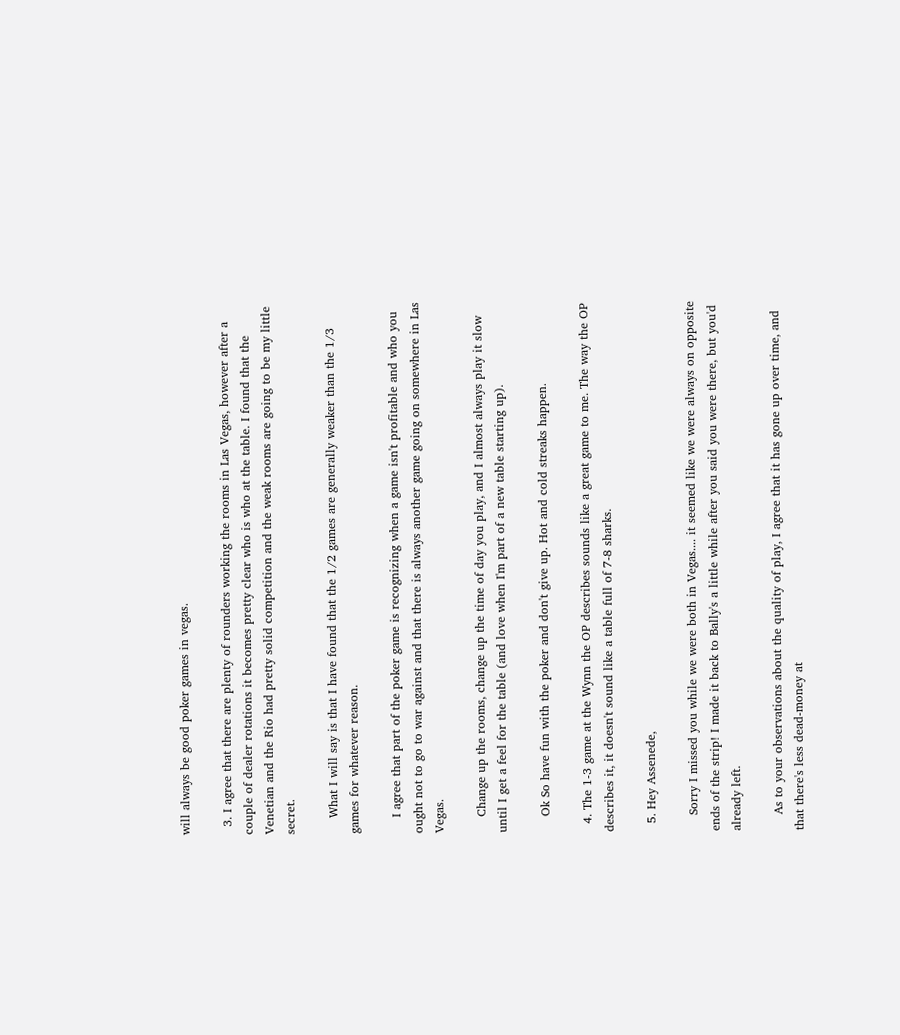will always be good poker games in vegas.

  3. I agree that there are plenty of rounders working the rooms in Las Vegas, however after a couple of dealer rotations it becomes pretty clear who is who at the table. I found that the Venetian and the Rio had pretty solid competition and the weak rooms are going to be my little secret.

    What I will say is that I have found that the 1/2 games are generally weaker than the 1/3 games for whatever reason.

    I agree that part of the poker game is recognizing when a game isn't profitable and who you ought not to go to war against and that there is always another game going on somewhere in Las Vegas.

    Change up the rooms, change up the time of day you play, and I almost always play it slow until I get a feel for the table (and love when I'm part of a new table starting up).

    Ok So have fun with the poker and don't give up. Hot and cold streaks happen.

  4. The 1-3 game at the Wynn the OP describes sounds like a great game to me. The way the OP describes it, it doesn't sound like a table full of 7-8 sharks.

  5. Hey Assenede,

    Sorry I missed you while we were both in Vegas.... it seemed like we were always on opposite ends of the strip! I made it back to Bally's a little while after you said you were there, but you'd already left.

    As to your observations about the quality of play, I agree that it has gone up over time, and that there's less dead-money at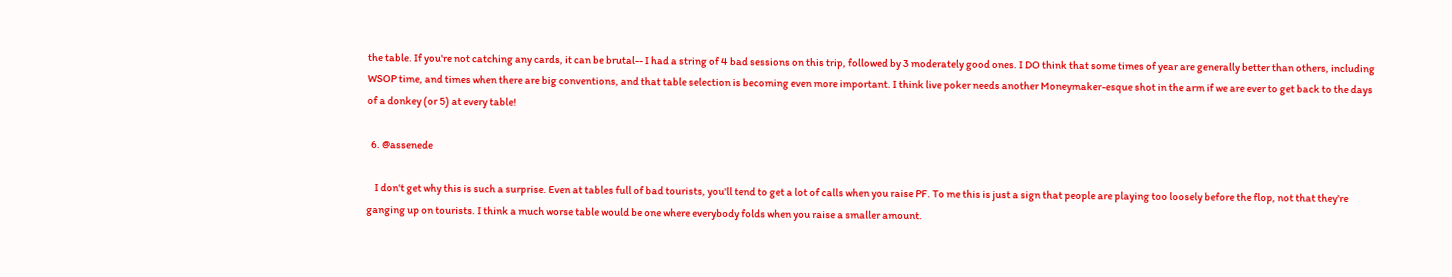the table. If you're not catching any cards, it can be brutal-- I had a string of 4 bad sessions on this trip, followed by 3 moderately good ones. I DO think that some times of year are generally better than others, including WSOP time, and times when there are big conventions, and that table selection is becoming even more important. I think live poker needs another Moneymaker-esque shot in the arm if we are ever to get back to the days of a donkey (or 5) at every table!

  6. @assenede

    I don't get why this is such a surprise. Even at tables full of bad tourists, you'll tend to get a lot of calls when you raise PF. To me this is just a sign that people are playing too loosely before the flop, not that they're ganging up on tourists. I think a much worse table would be one where everybody folds when you raise a smaller amount.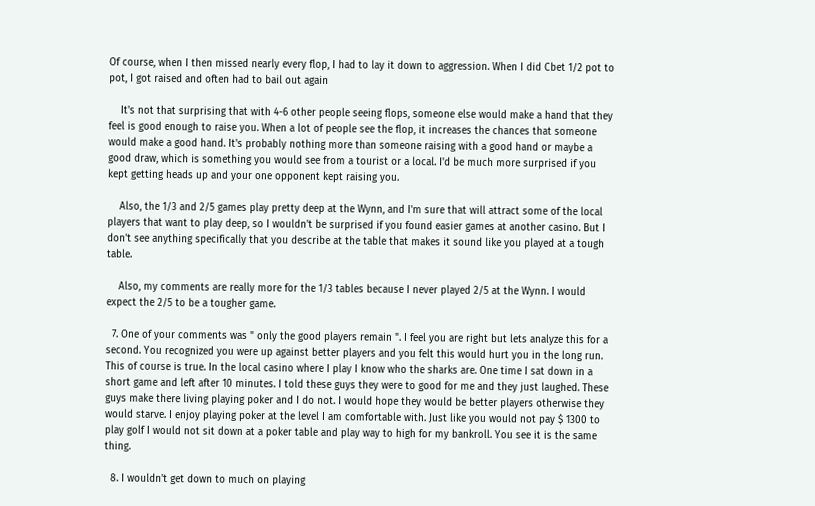Of course, when I then missed nearly every flop, I had to lay it down to aggression. When I did Cbet 1/2 pot to pot, I got raised and often had to bail out again

    It's not that surprising that with 4-6 other people seeing flops, someone else would make a hand that they feel is good enough to raise you. When a lot of people see the flop, it increases the chances that someone would make a good hand. It's probably nothing more than someone raising with a good hand or maybe a good draw, which is something you would see from a tourist or a local. I'd be much more surprised if you kept getting heads up and your one opponent kept raising you.

    Also, the 1/3 and 2/5 games play pretty deep at the Wynn, and I'm sure that will attract some of the local players that want to play deep, so I wouldn't be surprised if you found easier games at another casino. But I don't see anything specifically that you describe at the table that makes it sound like you played at a tough table.

    Also, my comments are really more for the 1/3 tables because I never played 2/5 at the Wynn. I would expect the 2/5 to be a tougher game.

  7. One of your comments was " only the good players remain ". I feel you are right but lets analyze this for a second. You recognized you were up against better players and you felt this would hurt you in the long run. This of course is true. In the local casino where I play I know who the sharks are. One time I sat down in a short game and left after 10 minutes. I told these guys they were to good for me and they just laughed. These guys make there living playing poker and I do not. I would hope they would be better players otherwise they would starve. I enjoy playing poker at the level I am comfortable with. Just like you would not pay $ 1300 to play golf I would not sit down at a poker table and play way to high for my bankroll. You see it is the same thing.

  8. I wouldn't get down to much on playing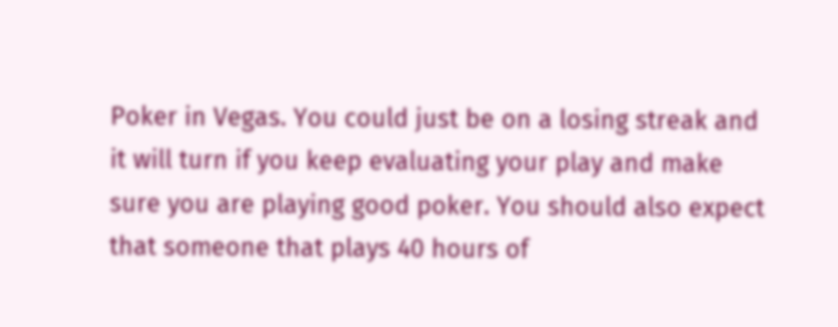Poker in Vegas. You could just be on a losing streak and it will turn if you keep evaluating your play and make sure you are playing good poker. You should also expect that someone that plays 40 hours of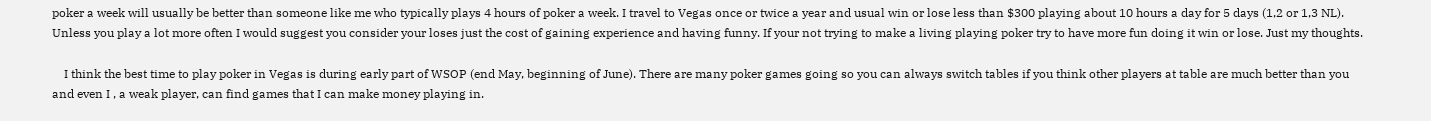poker a week will usually be better than someone like me who typically plays 4 hours of poker a week. I travel to Vegas once or twice a year and usual win or lose less than $300 playing about 10 hours a day for 5 days (1,2 or 1,3 NL). Unless you play a lot more often I would suggest you consider your loses just the cost of gaining experience and having funny. If your not trying to make a living playing poker try to have more fun doing it win or lose. Just my thoughts.

    I think the best time to play poker in Vegas is during early part of WSOP (end May, beginning of June). There are many poker games going so you can always switch tables if you think other players at table are much better than you and even I , a weak player, can find games that I can make money playing in.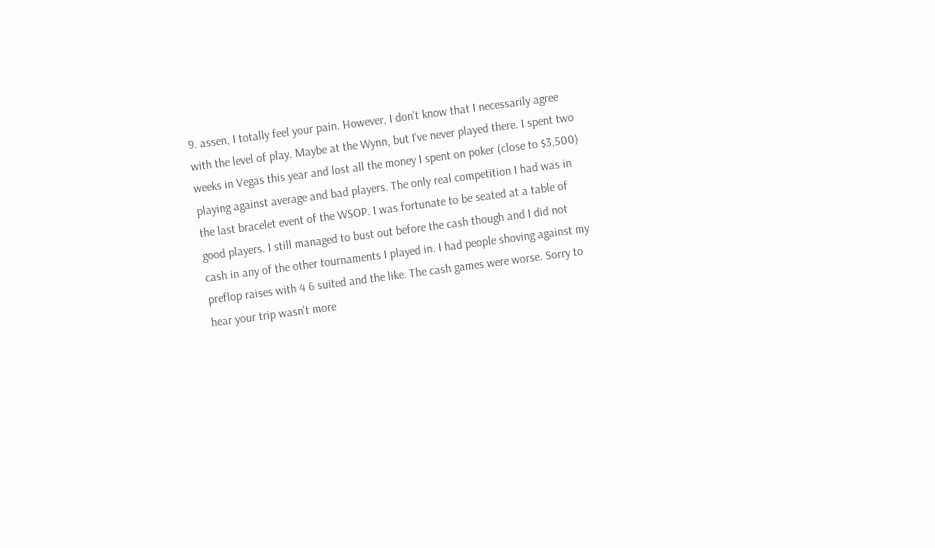9. assen, I totally feel your pain. However, I don't know that I necessarily agree with the level of play. Maybe at the Wynn, but I've never played there. I spent two weeks in Vegas this year and lost all the money I spent on poker (close to $3,500) playing against average and bad players. The only real competition I had was in the last bracelet event of the WSOP. I was fortunate to be seated at a table of good players. I still managed to bust out before the cash though and I did not cash in any of the other tournaments I played in. I had people shoving against my preflop raises with 4 6 suited and the like. The cash games were worse. Sorry to hear your trip wasn't more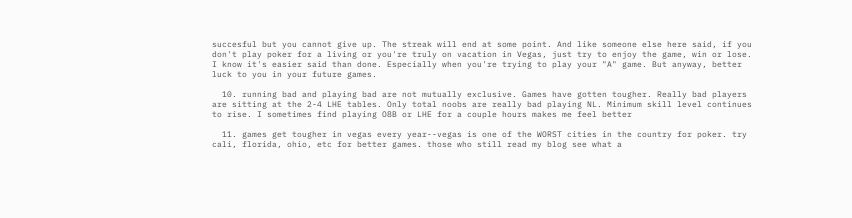succesful but you cannot give up. The streak will end at some point. And like someone else here said, if you don't play poker for a living or you're truly on vacation in Vegas, just try to enjoy the game, win or lose. I know it's easier said than done. Especially when you're trying to play your "A" game. But anyway, better luck to you in your future games.

  10. running bad and playing bad are not mutually exclusive. Games have gotten tougher. Really bad players are sitting at the 2-4 LHE tables. Only total noobs are really bad playing NL. Minimum skill level continues to rise. I sometimes find playing O8B or LHE for a couple hours makes me feel better

  11. games get tougher in vegas every year--vegas is one of the WORST cities in the country for poker. try cali, florida, ohio, etc for better games. those who still read my blog see what a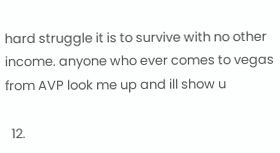hard struggle it is to survive with no other income. anyone who ever comes to vegas from AVP look me up and ill show u

  12.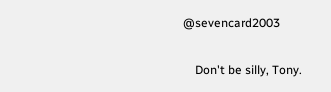@sevencard2003

    Don't be silly, Tony.